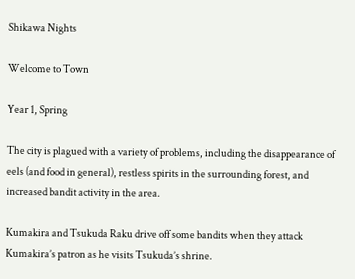Shikawa Nights

Welcome to Town

Year 1, Spring

The city is plagued with a variety of problems, including the disappearance of eels (and food in general), restless spirits in the surrounding forest, and increased bandit activity in the area.

Kumakira and Tsukuda Raku drive off some bandits when they attack Kumakira’s patron as he visits Tsukuda’s shrine.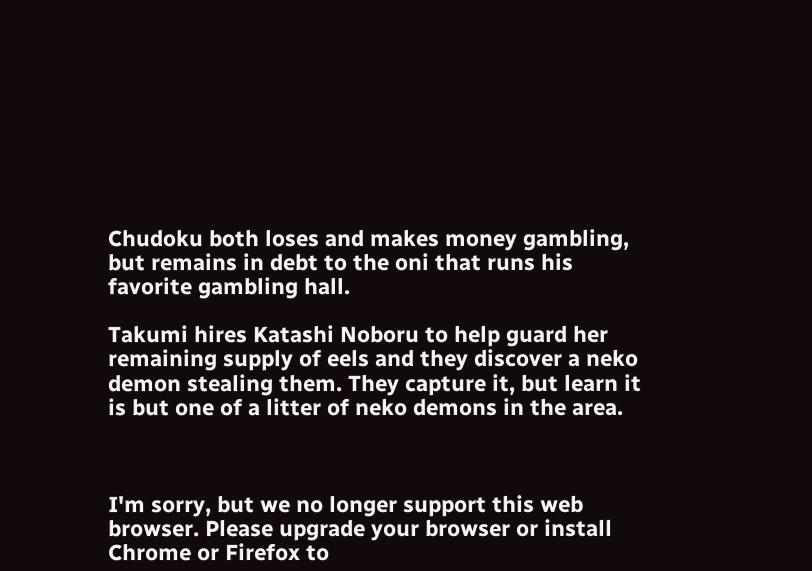Chudoku both loses and makes money gambling, but remains in debt to the oni that runs his favorite gambling hall.

Takumi hires Katashi Noboru to help guard her remaining supply of eels and they discover a neko demon stealing them. They capture it, but learn it is but one of a litter of neko demons in the area.



I'm sorry, but we no longer support this web browser. Please upgrade your browser or install Chrome or Firefox to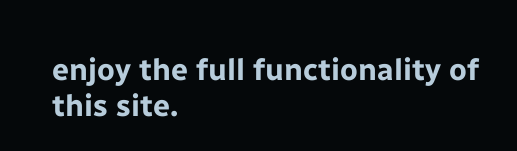enjoy the full functionality of this site.